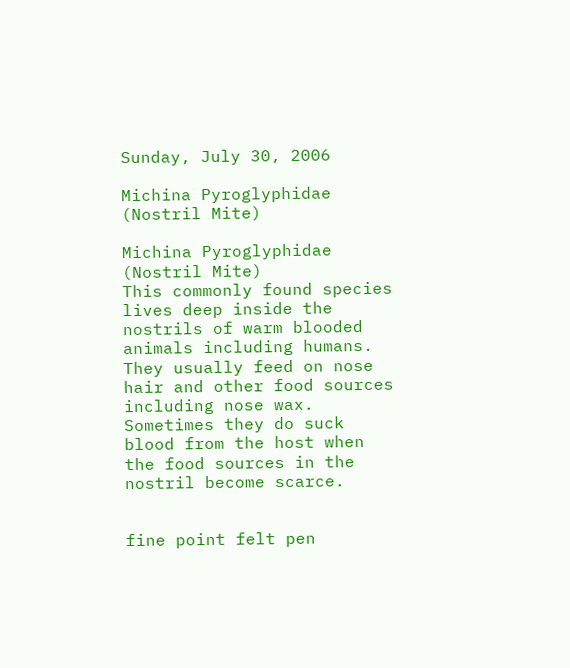Sunday, July 30, 2006

Michina Pyroglyphidae (Nostril Mite)

Michina Pyroglyphidae (Nostril Mite)
This commonly found species lives deep inside the nostrils of warm blooded animals including humans. They usually feed on nose hair and other food sources including nose wax. Sometimes they do suck blood from the host when the food sources in the nostril become scarce.


fine point felt pen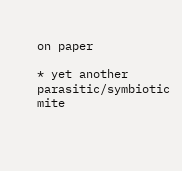on paper

* yet another parasitic/symbiotic mite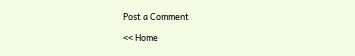Post a Comment

<< Home